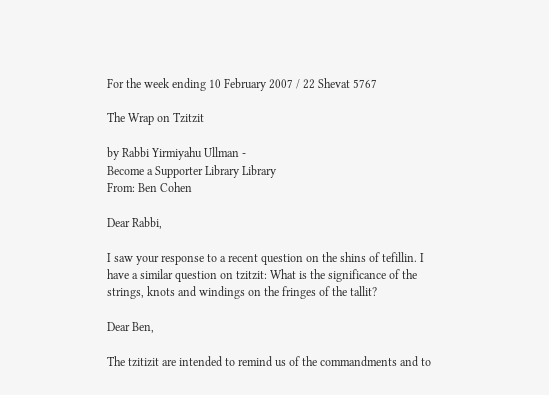For the week ending 10 February 2007 / 22 Shevat 5767

The Wrap on Tzitzit

by Rabbi Yirmiyahu Ullman -
Become a Supporter Library Library
From: Ben Cohen

Dear Rabbi,

I saw your response to a recent question on the shins of tefillin. I have a similar question on tzitzit: What is the significance of the strings, knots and windings on the fringes of the tallit?

Dear Ben,

The tzitizit are intended to remind us of the commandments and to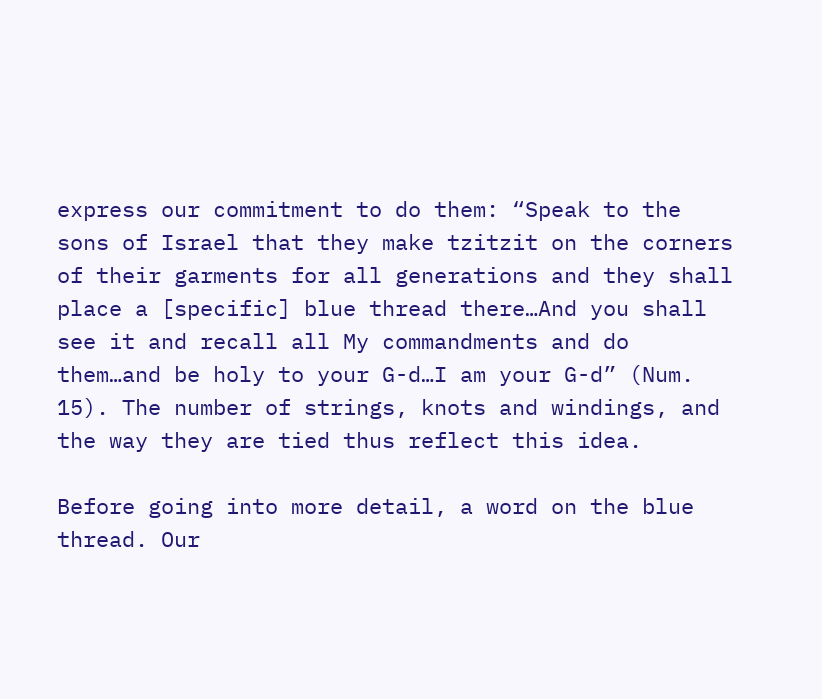express our commitment to do them: “Speak to the sons of Israel that they make tzitzit on the corners of their garments for all generations and they shall place a [specific] blue thread there…And you shall see it and recall all My commandments and do them…and be holy to your G-d…I am your G-d” (Num. 15). The number of strings, knots and windings, and the way they are tied thus reflect this idea.

Before going into more detail, a word on the blue thread. Our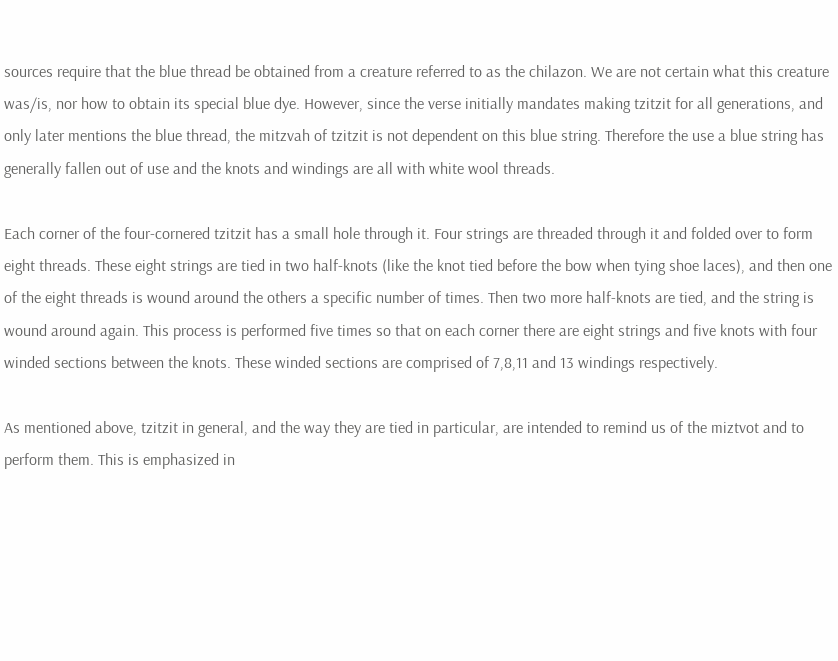sources require that the blue thread be obtained from a creature referred to as the chilazon. We are not certain what this creature was/is, nor how to obtain its special blue dye. However, since the verse initially mandates making tzitzit for all generations, and only later mentions the blue thread, the mitzvah of tzitzit is not dependent on this blue string. Therefore the use a blue string has generally fallen out of use and the knots and windings are all with white wool threads.

Each corner of the four-cornered tzitzit has a small hole through it. Four strings are threaded through it and folded over to form eight threads. These eight strings are tied in two half-knots (like the knot tied before the bow when tying shoe laces), and then one of the eight threads is wound around the others a specific number of times. Then two more half-knots are tied, and the string is wound around again. This process is performed five times so that on each corner there are eight strings and five knots with four winded sections between the knots. These winded sections are comprised of 7,8,11 and 13 windings respectively.

As mentioned above, tzitzit in general, and the way they are tied in particular, are intended to remind us of the miztvot and to perform them. This is emphasized in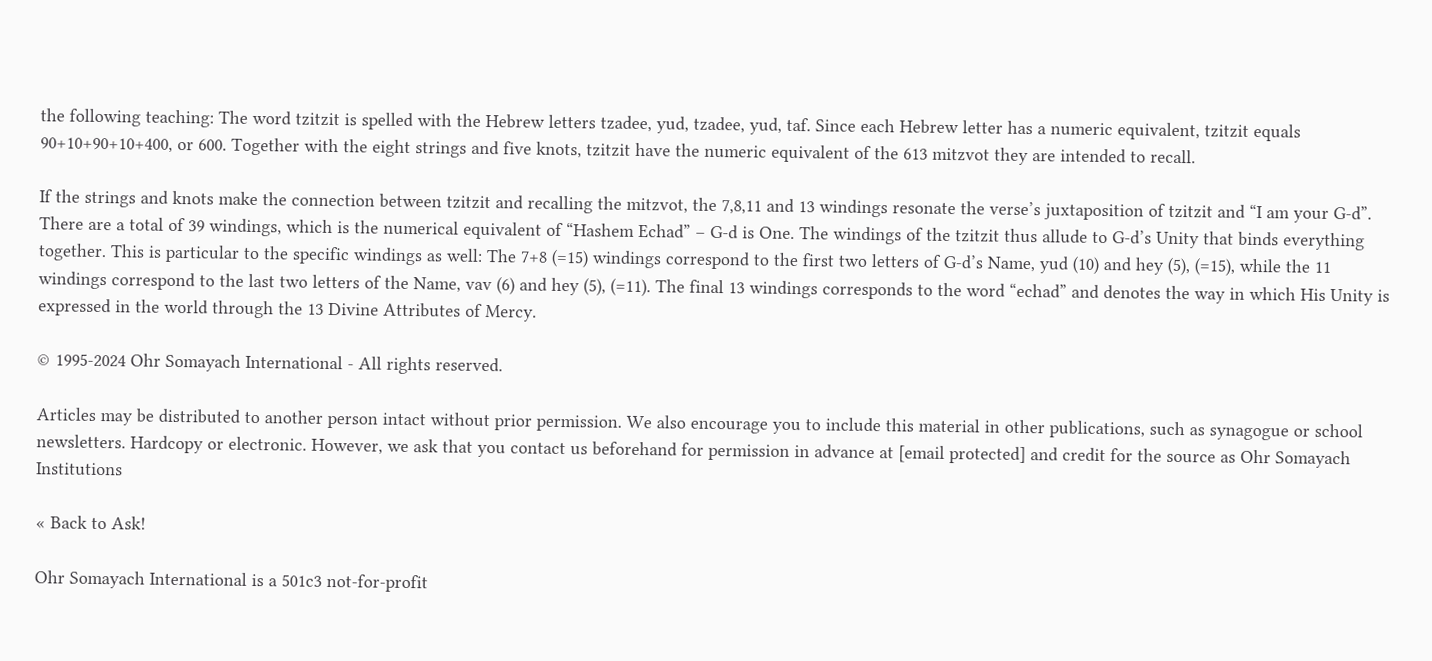the following teaching: The word tzitzit is spelled with the Hebrew letters tzadee, yud, tzadee, yud, taf. Since each Hebrew letter has a numeric equivalent, tzitzit equals 90+10+90+10+400, or 600. Together with the eight strings and five knots, tzitzit have the numeric equivalent of the 613 mitzvot they are intended to recall.

If the strings and knots make the connection between tzitzit and recalling the mitzvot, the 7,8,11 and 13 windings resonate the verse’s juxtaposition of tzitzit and “I am your G-d”. There are a total of 39 windings, which is the numerical equivalent of “Hashem Echad” – G-d is One. The windings of the tzitzit thus allude to G-d’s Unity that binds everything together. This is particular to the specific windings as well: The 7+8 (=15) windings correspond to the first two letters of G-d’s Name, yud (10) and hey (5), (=15), while the 11 windings correspond to the last two letters of the Name, vav (6) and hey (5), (=11). The final 13 windings corresponds to the word “echad” and denotes the way in which His Unity is expressed in the world through the 13 Divine Attributes of Mercy.

© 1995-2024 Ohr Somayach International - All rights reserved.

Articles may be distributed to another person intact without prior permission. We also encourage you to include this material in other publications, such as synagogue or school newsletters. Hardcopy or electronic. However, we ask that you contact us beforehand for permission in advance at [email protected] and credit for the source as Ohr Somayach Institutions

« Back to Ask!

Ohr Somayach International is a 501c3 not-for-profit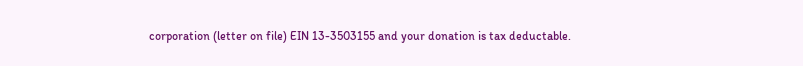corporation (letter on file) EIN 13-3503155 and your donation is tax deductable.